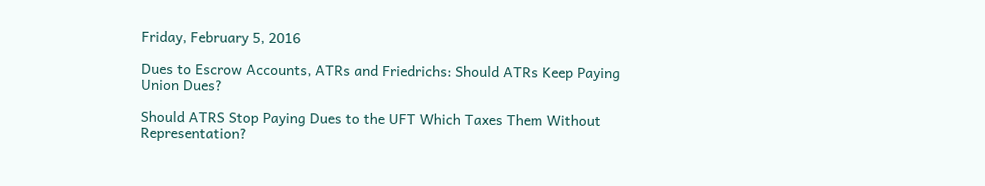Friday, February 5, 2016

Dues to Escrow Accounts, ATRs and Friedrichs: Should ATRs Keep Paying Union Dues?

Should ATRS Stop Paying Dues to the UFT Which Taxes Them Without Representation?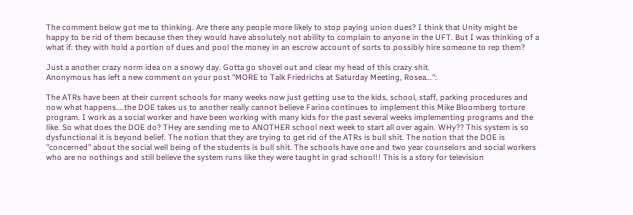The comment below got me to thinking. Are there any people more likely to stop paying union dues? I think that Unity might be happy to be rid of them because then they would have absolutely not ability to complain to anyone in the UFT. But I was thinking of a what if: they with hold a portion of dues and pool the money in an escrow account of sorts to possibly hire someone to rep them?

Just a another crazy norm idea on a snowy day. Gotta go shovel out and clear my head of this crazy shit.
Anonymous has left a new comment on your post "MORE to Talk Friedrichs at Saturday Meeting, Rosea...":

The ATRs have been at their current schools for many weeks now just getting use to the kids, school, staff, parking procedures and now what happens....the DOE takes us to another really cannot believe Farina continues to implement this Mike Bloomberg torture program. I work as a social worker and have been working with many kids for the past several weeks implementing programs and the like. So what does the DOE do? THey are sending me to ANOTHER school next week to start all over again. WHy?? This system is so dysfunctional it is beyond belief. The notion that they are trying to get rid of the ATRs is bull shit. The notion that the DOE is "concerned" about the social well being of the students is bull shit. The schools have one and two year counselors and social workers who are no nothings and still believe the system runs like they were taught in grad school!! This is a story for television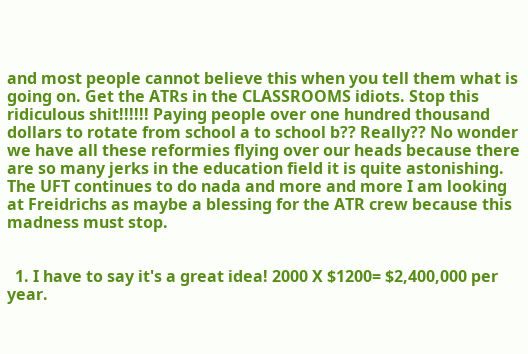and most people cannot believe this when you tell them what is going on. Get the ATRs in the CLASSROOMS idiots. Stop this ridiculous shit!!!!!! Paying people over one hundred thousand dollars to rotate from school a to school b?? Really?? No wonder we have all these reformies flying over our heads because there are so many jerks in the education field it is quite astonishing. The UFT continues to do nada and more and more I am looking at Freidrichs as maybe a blessing for the ATR crew because this madness must stop.


  1. I have to say it's a great idea! 2000 X $1200= $2,400,000 per year.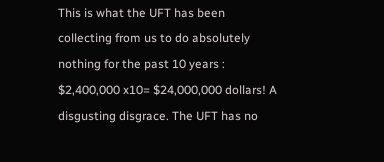This is what the UFT has been collecting from us to do absolutely nothing for the past 10 years : $2,400,000 x10= $24,000,000 dollars! A disgusting disgrace. The UFT has no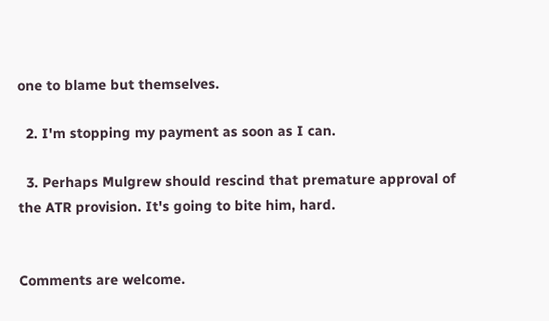one to blame but themselves.

  2. I'm stopping my payment as soon as I can.

  3. Perhaps Mulgrew should rescind that premature approval of the ATR provision. It's going to bite him, hard.


Comments are welcome.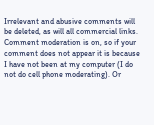Irrelevant and abusive comments will be deleted, as will all commercial links. Comment moderation is on, so if your comment does not appear it is because I have not been at my computer (I do not do cell phone moderating). Or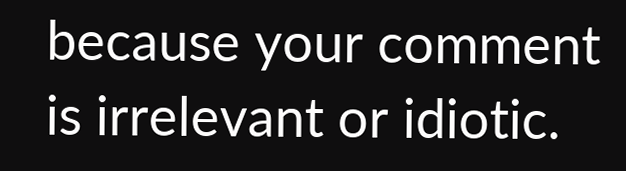because your comment is irrelevant or idiotic.